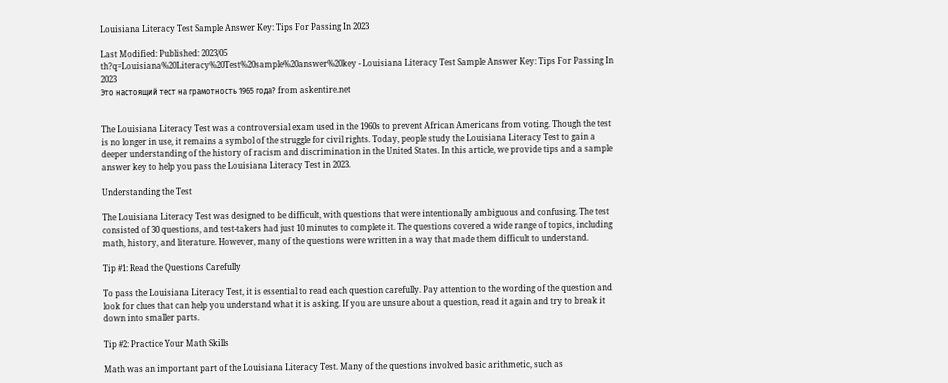Louisiana Literacy Test Sample Answer Key: Tips For Passing In 2023

Last Modified: Published: 2023/05
th?q=Louisiana%20Literacy%20Test%20sample%20answer%20key - Louisiana Literacy Test Sample Answer Key: Tips For Passing In 2023
Это настоящий тест на грамотность 1965 года? from askentire.net


The Louisiana Literacy Test was a controversial exam used in the 1960s to prevent African Americans from voting. Though the test is no longer in use, it remains a symbol of the struggle for civil rights. Today, people study the Louisiana Literacy Test to gain a deeper understanding of the history of racism and discrimination in the United States. In this article, we provide tips and a sample answer key to help you pass the Louisiana Literacy Test in 2023.

Understanding the Test

The Louisiana Literacy Test was designed to be difficult, with questions that were intentionally ambiguous and confusing. The test consisted of 30 questions, and test-takers had just 10 minutes to complete it. The questions covered a wide range of topics, including math, history, and literature. However, many of the questions were written in a way that made them difficult to understand.

Tip #1: Read the Questions Carefully

To pass the Louisiana Literacy Test, it is essential to read each question carefully. Pay attention to the wording of the question and look for clues that can help you understand what it is asking. If you are unsure about a question, read it again and try to break it down into smaller parts.

Tip #2: Practice Your Math Skills

Math was an important part of the Louisiana Literacy Test. Many of the questions involved basic arithmetic, such as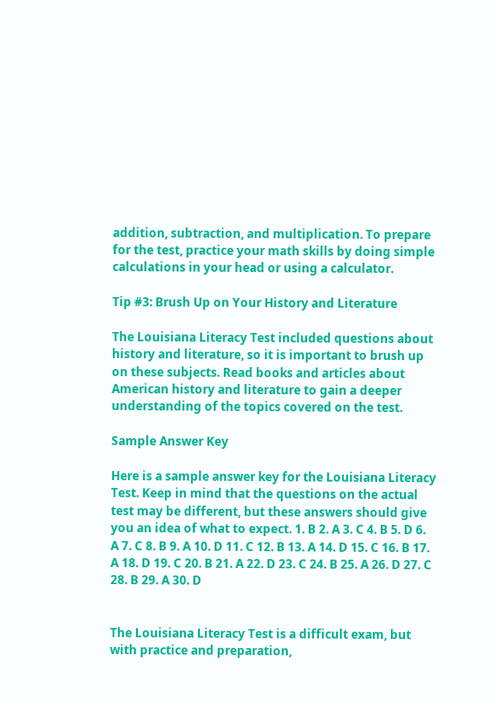addition, subtraction, and multiplication. To prepare for the test, practice your math skills by doing simple calculations in your head or using a calculator.

Tip #3: Brush Up on Your History and Literature

The Louisiana Literacy Test included questions about history and literature, so it is important to brush up on these subjects. Read books and articles about American history and literature to gain a deeper understanding of the topics covered on the test.

Sample Answer Key

Here is a sample answer key for the Louisiana Literacy Test. Keep in mind that the questions on the actual test may be different, but these answers should give you an idea of what to expect. 1. B 2. A 3. C 4. B 5. D 6. A 7. C 8. B 9. A 10. D 11. C 12. B 13. A 14. D 15. C 16. B 17. A 18. D 19. C 20. B 21. A 22. D 23. C 24. B 25. A 26. D 27. C 28. B 29. A 30. D


The Louisiana Literacy Test is a difficult exam, but with practice and preparation,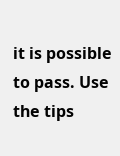it is possible to pass. Use the tips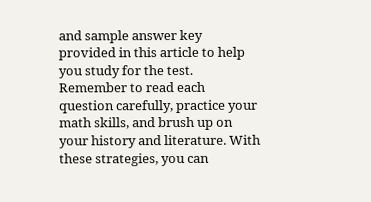and sample answer key provided in this article to help you study for the test. Remember to read each question carefully, practice your math skills, and brush up on your history and literature. With these strategies, you can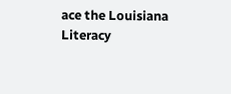ace the Louisiana Literacy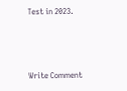Test in 2023.



Write Comment